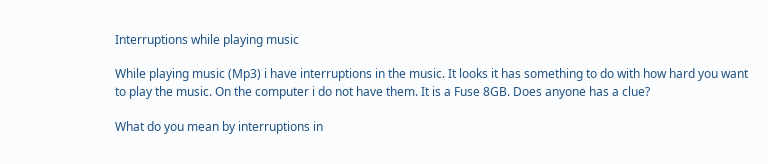Interruptions while playing music

While playing music (Mp3) i have interruptions in the music. It looks it has something to do with how hard you want to play the music. On the computer i do not have them. It is a Fuse 8GB. Does anyone has a clue?

What do you mean by interruptions in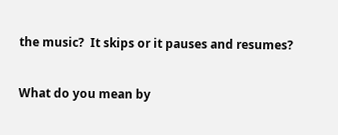the music?  It skips or it pauses and resumes?

What do you mean by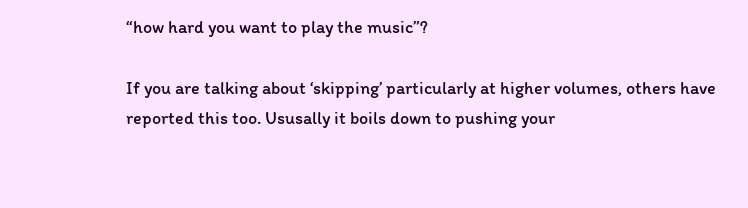“how hard you want to play the music”?

If you are talking about ‘skipping’ particularly at higher volumes, others have reported this too. Ususally it boils down to pushing your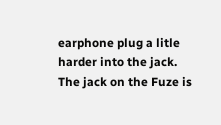earphone plug a litle harder into the jack. The jack on the Fuze is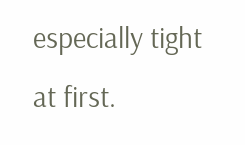especially tight at first.